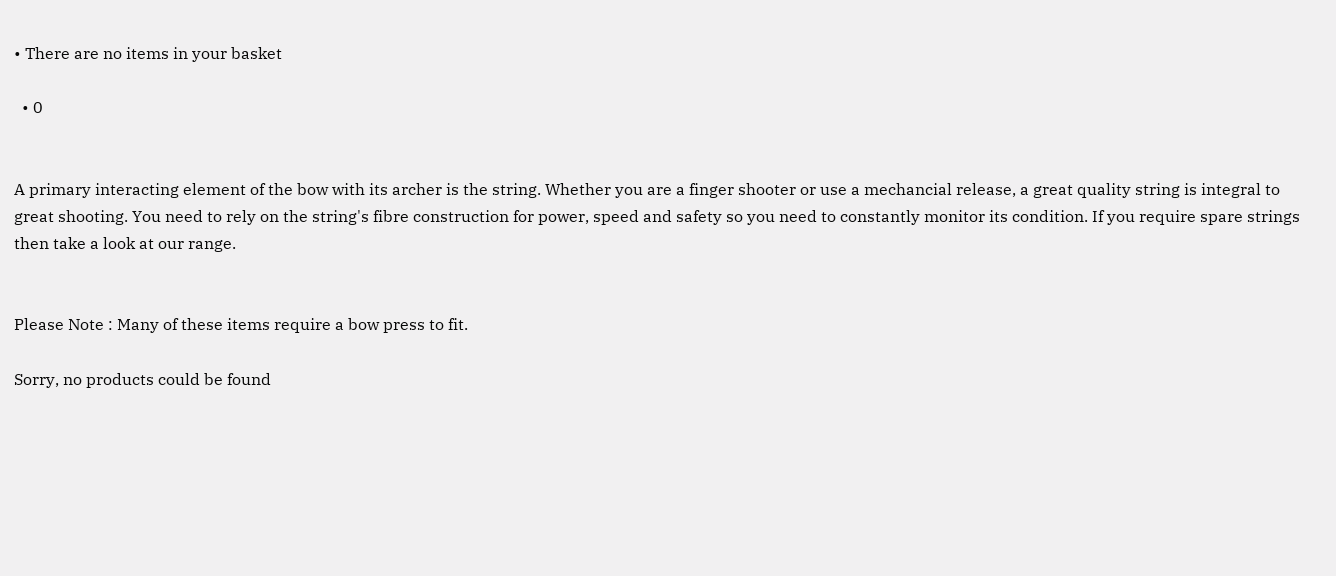• There are no items in your basket

  • 0


A primary interacting element of the bow with its archer is the string. Whether you are a finger shooter or use a mechancial release, a great quality string is integral to great shooting. You need to rely on the string's fibre construction for power, speed and safety so you need to constantly monitor its condition. If you require spare strings then take a look at our range.


Please Note : Many of these items require a bow press to fit.

Sorry, no products could be found